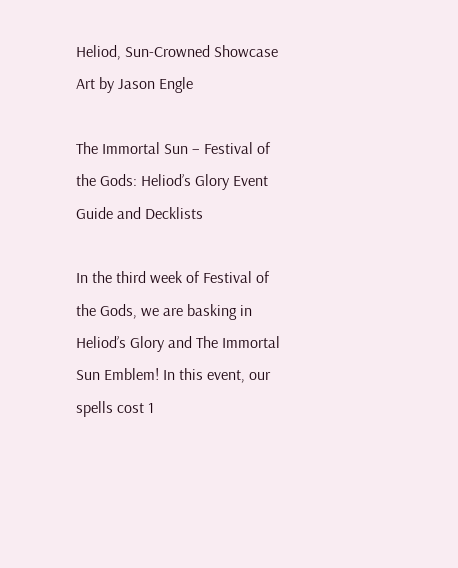Heliod, Sun-Crowned Showcase Art by Jason Engle

The Immortal Sun – Festival of the Gods: Heliod’s Glory Event Guide and Decklists

In the third week of Festival of the Gods, we are basking in Heliod’s Glory and The Immortal Sun Emblem! In this event, our spells cost 1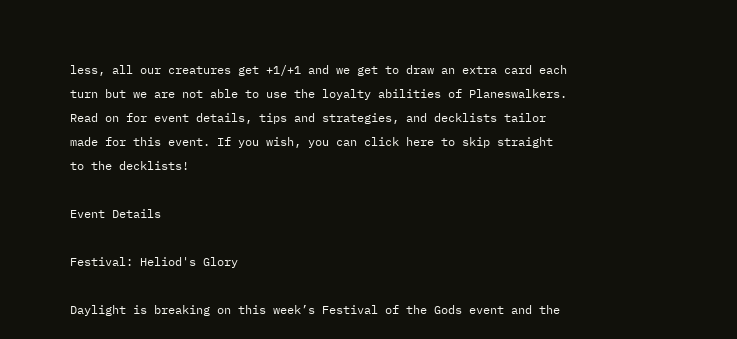less, all our creatures get +1/+1 and we get to draw an extra card each turn but we are not able to use the loyalty abilities of Planeswalkers. Read on for event details, tips and strategies, and decklists tailor made for this event. If you wish, you can click here to skip straight to the decklists!

Event Details

Festival: Heliod's Glory

Daylight is breaking on this week’s Festival of the Gods event and the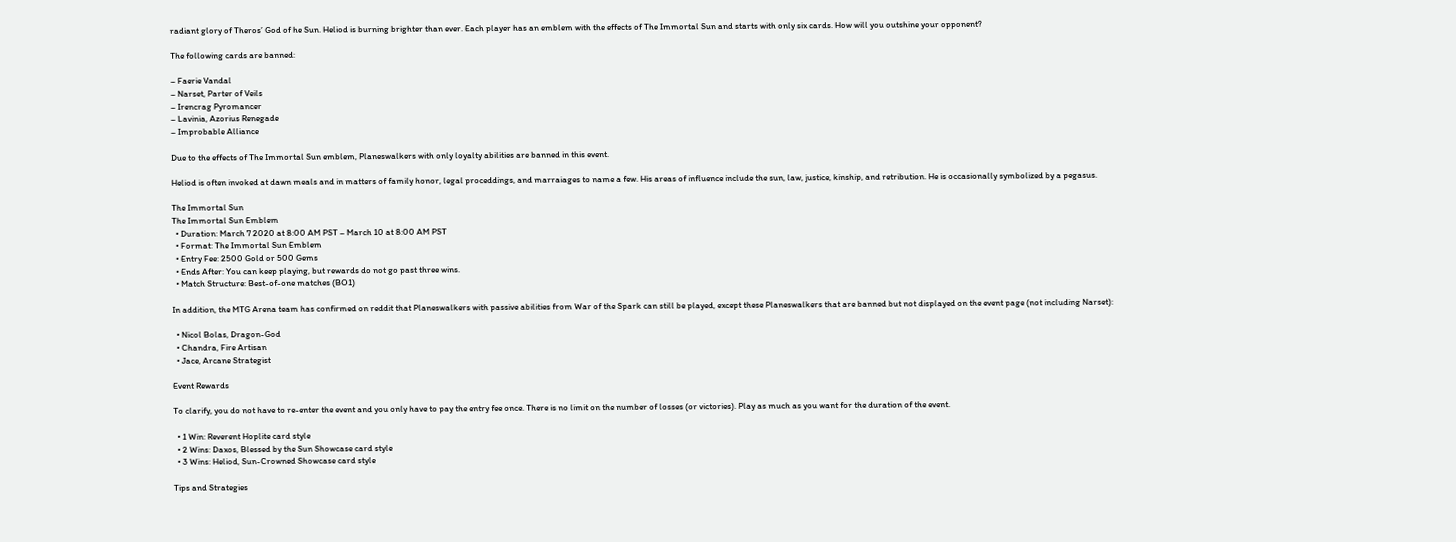radiant glory of Theros’ God of he Sun. Heliod is burning brighter than ever. Each player has an emblem with the effects of The Immortal Sun and starts with only six cards. How will you outshine your opponent?

The following cards are banned:

– Faerie Vandal
– Narset, Parter of Veils
– Irencrag Pyromancer
– Lavinia, Azorius Renegade
– Improbable Alliance

Due to the effects of The Immortal Sun emblem, Planeswalkers with only loyalty abilities are banned in this event.

Heliod is often invoked at dawn meals and in matters of family honor, legal proceddings, and marraiages to name a few. His areas of influence include the sun, law, justice, kinship, and retribution. He is occasionally symbolized by a pegasus.

The Immortal Sun
The Immortal Sun Emblem
  • Duration: March 7 2020 at 8:00 AM PST – March 10 at 8:00 AM PST
  • Format: The Immortal Sun Emblem
  • Entry Fee: 2500 Gold or 500 Gems
  • Ends After: You can keep playing, but rewards do not go past three wins.
  • Match Structure: Best-of-one matches (BO1)

In addition, the MTG Arena team has confirmed on reddit that Planeswalkers with passive abilities from War of the Spark can still be played, except these Planeswalkers that are banned but not displayed on the event page (not including Narset):

  • Nicol Bolas, Dragon-God
  • Chandra, Fire Artisan
  • Jace, Arcane Strategist

Event Rewards

To clarify, you do not have to re-enter the event and you only have to pay the entry fee once. There is no limit on the number of losses (or victories). Play as much as you want for the duration of the event.

  • 1 Win: Reverent Hoplite card style
  • 2 Wins: Daxos, Blessed by the Sun Showcase card style
  • 3 Wins: Heliod, Sun-Crowned Showcase card style

Tips and Strategies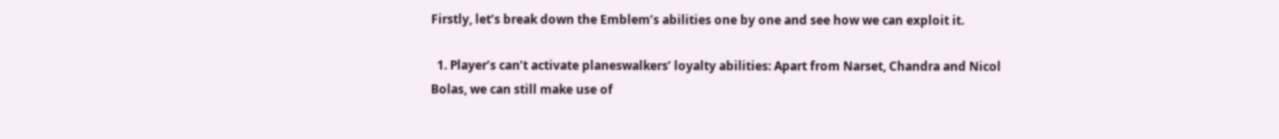Firstly, let’s break down the Emblem’s abilities one by one and see how we can exploit it.

  1. Player’s can’t activate planeswalkers’ loyalty abilities: Apart from Narset, Chandra and Nicol Bolas, we can still make use of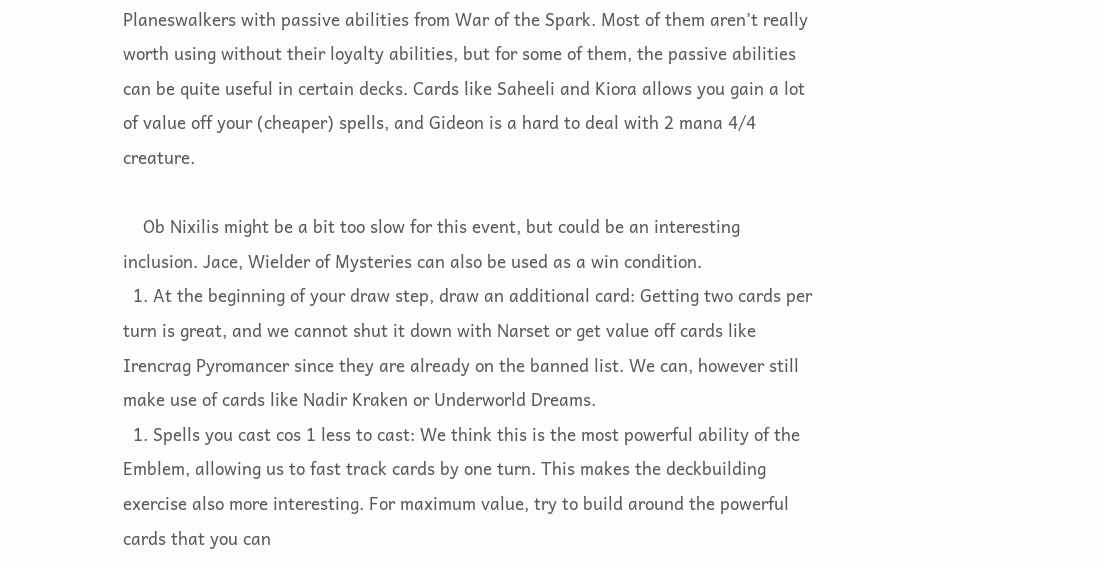Planeswalkers with passive abilities from War of the Spark. Most of them aren’t really worth using without their loyalty abilities, but for some of them, the passive abilities can be quite useful in certain decks. Cards like Saheeli and Kiora allows you gain a lot of value off your (cheaper) spells, and Gideon is a hard to deal with 2 mana 4/4 creature.

    Ob Nixilis might be a bit too slow for this event, but could be an interesting inclusion. Jace, Wielder of Mysteries can also be used as a win condition.
  1. At the beginning of your draw step, draw an additional card: Getting two cards per turn is great, and we cannot shut it down with Narset or get value off cards like Irencrag Pyromancer since they are already on the banned list. We can, however still make use of cards like Nadir Kraken or Underworld Dreams.
  1. Spells you cast cos 1 less to cast: We think this is the most powerful ability of the Emblem, allowing us to fast track cards by one turn. This makes the deckbuilding exercise also more interesting. For maximum value, try to build around the powerful cards that you can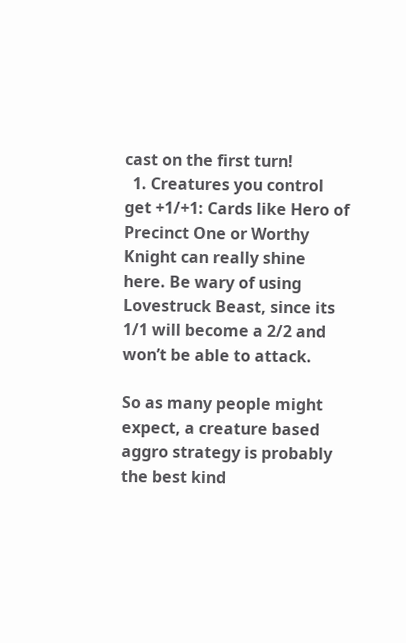cast on the first turn!
  1. Creatures you control get +1/+1: Cards like Hero of Precinct One or Worthy Knight can really shine here. Be wary of using Lovestruck Beast, since its 1/1 will become a 2/2 and won’t be able to attack.

So as many people might expect, a creature based aggro strategy is probably the best kind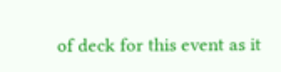of deck for this event as it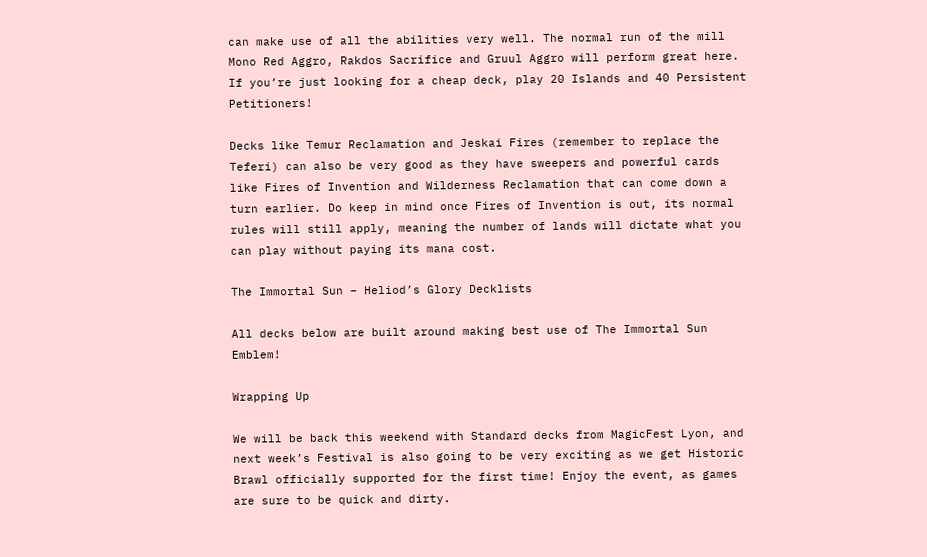can make use of all the abilities very well. The normal run of the mill Mono Red Aggro, Rakdos Sacrifice and Gruul Aggro will perform great here. If you’re just looking for a cheap deck, play 20 Islands and 40 Persistent Petitioners!

Decks like Temur Reclamation and Jeskai Fires (remember to replace the Teferi) can also be very good as they have sweepers and powerful cards like Fires of Invention and Wilderness Reclamation that can come down a turn earlier. Do keep in mind once Fires of Invention is out, its normal rules will still apply, meaning the number of lands will dictate what you can play without paying its mana cost.

The Immortal Sun – Heliod’s Glory Decklists

All decks below are built around making best use of The Immortal Sun Emblem!

Wrapping Up

We will be back this weekend with Standard decks from MagicFest Lyon, and next week’s Festival is also going to be very exciting as we get Historic Brawl officially supported for the first time! Enjoy the event, as games are sure to be quick and dirty.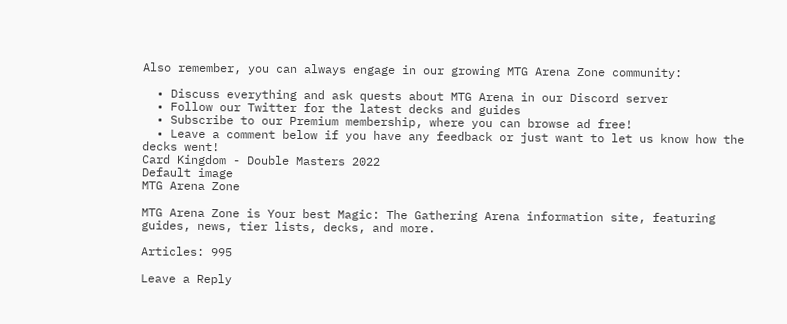Also remember, you can always engage in our growing MTG Arena Zone community:

  • Discuss everything and ask quests about MTG Arena in our Discord server
  • Follow our Twitter for the latest decks and guides
  • Subscribe to our Premium membership, where you can browse ad free!
  • Leave a comment below if you have any feedback or just want to let us know how the decks went!
Card Kingdom - Double Masters 2022
Default image
MTG Arena Zone

MTG Arena Zone is Your best Magic: The Gathering Arena information site, featuring guides, news, tier lists, decks, and more.

Articles: 995

Leave a Reply